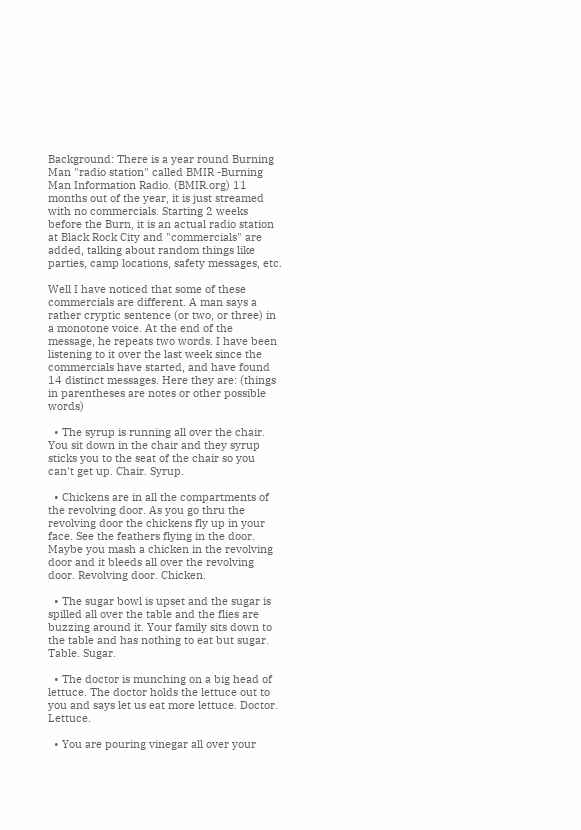Background: There is a year round Burning Man "radio station" called BMIR -Burning Man Information Radio. (BMIR.org) 11 months out of the year, it is just streamed with no commercials. Starting 2 weeks before the Burn, it is an actual radio station at Black Rock City and "commercials" are added, talking about random things like parties, camp locations, safety messages, etc.

Well I have noticed that some of these commercials are different. A man says a rather cryptic sentence (or two, or three) in a monotone voice. At the end of the message, he repeats two words. I have been listening to it over the last week since the commercials have started, and have found 14 distinct messages. Here they are: (things in parentheses are notes or other possible words)

  • The syrup is running all over the chair. You sit down in the chair and they syrup sticks you to the seat of the chair so you can't get up. Chair. Syrup.

  • Chickens are in all the compartments of the revolving door. As you go thru the revolving door the chickens fly up in your face. See the feathers flying in the door. Maybe you mash a chicken in the revolving door and it bleeds all over the revolving door. Revolving door. Chicken.

  • The sugar bowl is upset and the sugar is spilled all over the table and the flies are buzzing around it. Your family sits down to the table and has nothing to eat but sugar. Table. Sugar.

  • The doctor is munching on a big head of lettuce. The doctor holds the lettuce out to you and says let us eat more lettuce. Doctor. Lettuce.

  • You are pouring vinegar all over your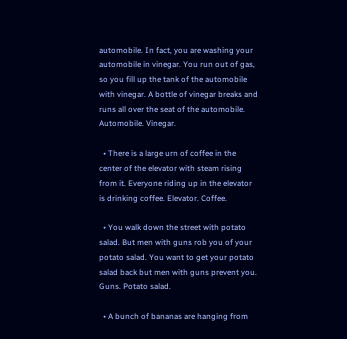automobile. In fact, you are washing your automobile in vinegar. You run out of gas, so you fill up the tank of the automobile with vinegar. A bottle of vinegar breaks and runs all over the seat of the automobile. Automobile. Vinegar.

  • There is a large urn of coffee in the center of the elevator with steam rising from it. Everyone riding up in the elevator is drinking coffee. Elevator. Coffee.

  • You walk down the street with potato salad. But men with guns rob you of your potato salad. You want to get your potato salad back but men with guns prevent you. Guns. Potato salad.

  • A bunch of bananas are hanging from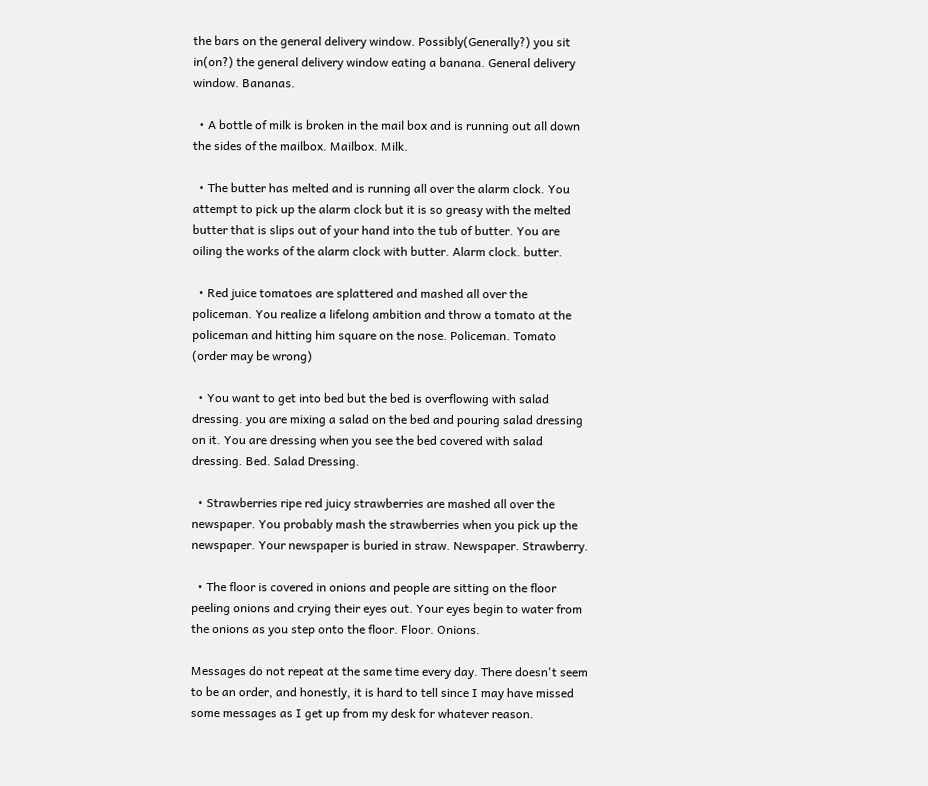the bars on the general delivery window. Possibly(Generally?) you sit in(on?) the general delivery window eating a banana. General delivery window. Bananas.

  • A bottle of milk is broken in the mail box and is running out all down the sides of the mailbox. Mailbox. Milk.

  • The butter has melted and is running all over the alarm clock. You attempt to pick up the alarm clock but it is so greasy with the melted butter that is slips out of your hand into the tub of butter. You are oiling the works of the alarm clock with butter. Alarm clock. butter.

  • Red juice tomatoes are splattered and mashed all over the policeman. You realize a lifelong ambition and throw a tomato at the policeman and hitting him square on the nose. Policeman. Tomato (order may be wrong)

  • You want to get into bed but the bed is overflowing with salad dressing. you are mixing a salad on the bed and pouring salad dressing on it. You are dressing when you see the bed covered with salad dressing. Bed. Salad Dressing.

  • Strawberries ripe red juicy strawberries are mashed all over the newspaper. You probably mash the strawberries when you pick up the newspaper. Your newspaper is buried in straw. Newspaper. Strawberry.

  • The floor is covered in onions and people are sitting on the floor peeling onions and crying their eyes out. Your eyes begin to water from the onions as you step onto the floor. Floor. Onions.

Messages do not repeat at the same time every day. There doesn't seem to be an order, and honestly, it is hard to tell since I may have missed some messages as I get up from my desk for whatever reason.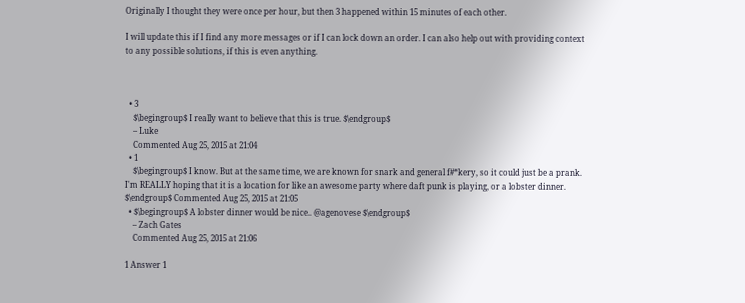Originally I thought they were once per hour, but then 3 happened within 15 minutes of each other.

I will update this if I find any more messages or if I can lock down an order. I can also help out with providing context to any possible solutions, if this is even anything.



  • 3
    $\begingroup$ I really want to believe that this is true. $\endgroup$
    – Luke
    Commented Aug 25, 2015 at 21:04
  • 1
    $\begingroup$ I know. But at the same time, we are known for snark and general f#*kery, so it could just be a prank. I'm REALLY hoping that it is a location for like an awesome party where daft punk is playing, or a lobster dinner. $\endgroup$ Commented Aug 25, 2015 at 21:05
  • $\begingroup$ A lobster dinner would be nice.. @agenovese $\endgroup$
    – Zach Gates
    Commented Aug 25, 2015 at 21:06

1 Answer 1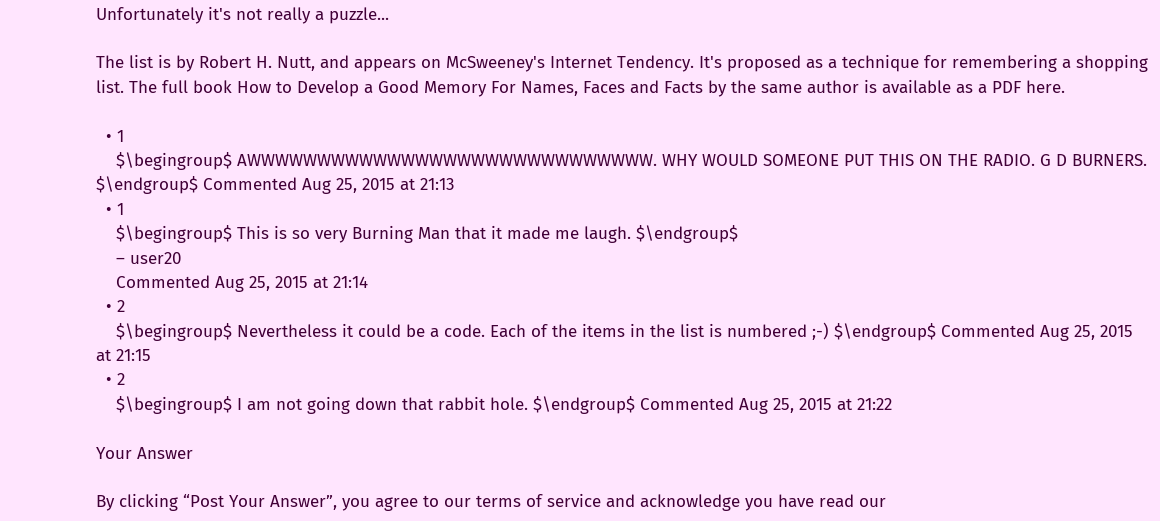Unfortunately it's not really a puzzle...

The list is by Robert H. Nutt, and appears on McSweeney's Internet Tendency. It's proposed as a technique for remembering a shopping list. The full book How to Develop a Good Memory For Names, Faces and Facts by the same author is available as a PDF here.

  • 1
    $\begingroup$ AWWWWWWWWWWWWWWWWWWWWWWWWWWWWW. WHY WOULD SOMEONE PUT THIS ON THE RADIO. G D BURNERS. $\endgroup$ Commented Aug 25, 2015 at 21:13
  • 1
    $\begingroup$ This is so very Burning Man that it made me laugh. $\endgroup$
    – user20
    Commented Aug 25, 2015 at 21:14
  • 2
    $\begingroup$ Nevertheless it could be a code. Each of the items in the list is numbered ;-) $\endgroup$ Commented Aug 25, 2015 at 21:15
  • 2
    $\begingroup$ I am not going down that rabbit hole. $\endgroup$ Commented Aug 25, 2015 at 21:22

Your Answer

By clicking “Post Your Answer”, you agree to our terms of service and acknowledge you have read our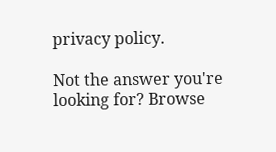privacy policy.

Not the answer you're looking for? Browse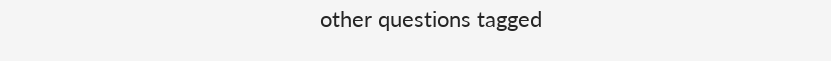other questions tagged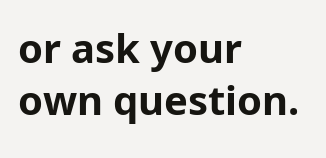or ask your own question.